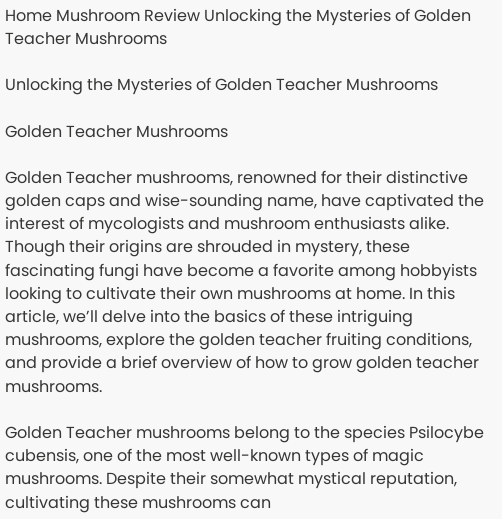Home Mushroom Review Unlocking the Mysteries of Golden Teacher Mushrooms

Unlocking the Mysteries of Golden Teacher Mushrooms

Golden Teacher Mushrooms

Golden Teacher mushrooms, renowned for their distinctive golden caps and wise-sounding name, have captivated the interest of mycologists and mushroom enthusiasts alike. Though their origins are shrouded in mystery, these fascinating fungi have become a favorite among hobbyists looking to cultivate their own mushrooms at home. In this article, we’ll delve into the basics of these intriguing mushrooms, explore the golden teacher fruiting conditions, and provide a brief overview of how to grow golden teacher mushrooms.

Golden Teacher mushrooms belong to the species Psilocybe cubensis, one of the most well-known types of magic mushrooms. Despite their somewhat mystical reputation, cultivating these mushrooms can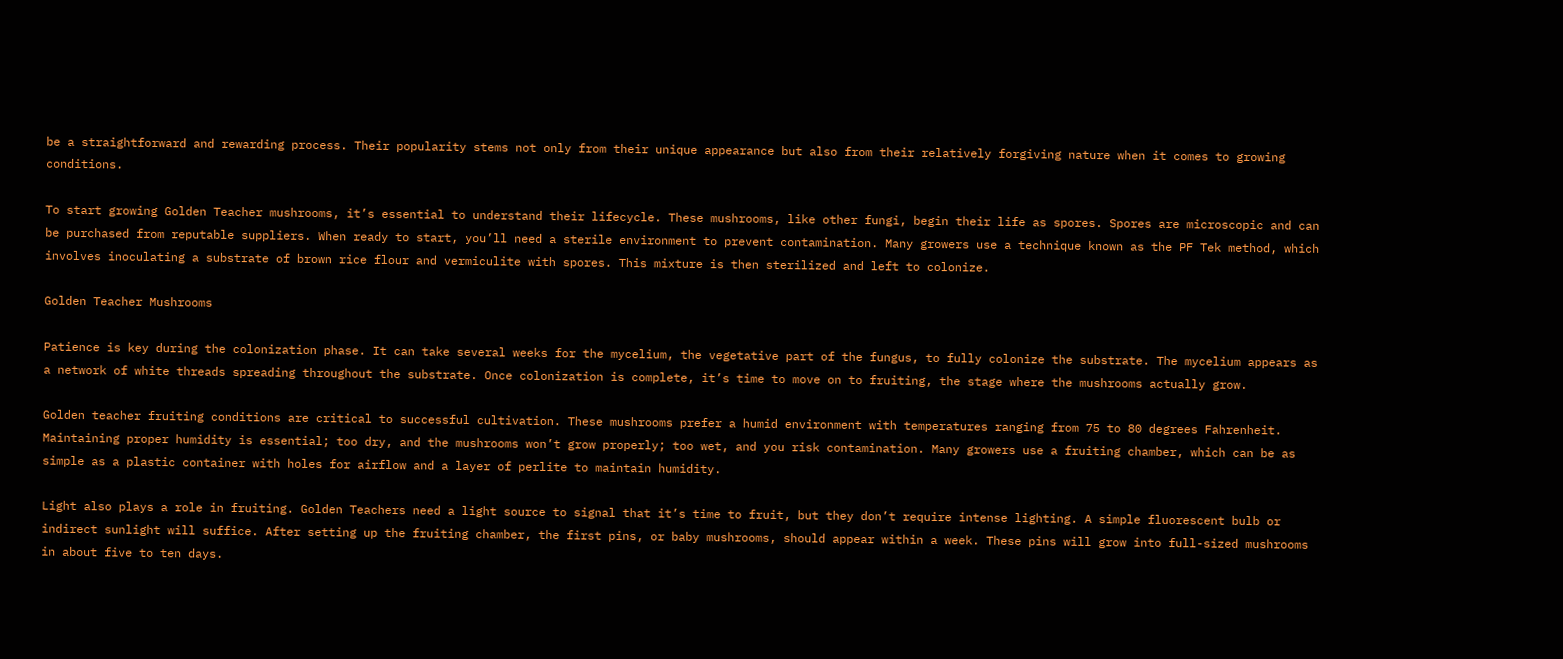be a straightforward and rewarding process. Their popularity stems not only from their unique appearance but also from their relatively forgiving nature when it comes to growing conditions.

To start growing Golden Teacher mushrooms, it’s essential to understand their lifecycle. These mushrooms, like other fungi, begin their life as spores. Spores are microscopic and can be purchased from reputable suppliers. When ready to start, you’ll need a sterile environment to prevent contamination. Many growers use a technique known as the PF Tek method, which involves inoculating a substrate of brown rice flour and vermiculite with spores. This mixture is then sterilized and left to colonize.

Golden Teacher Mushrooms

Patience is key during the colonization phase. It can take several weeks for the mycelium, the vegetative part of the fungus, to fully colonize the substrate. The mycelium appears as a network of white threads spreading throughout the substrate. Once colonization is complete, it’s time to move on to fruiting, the stage where the mushrooms actually grow.

Golden teacher fruiting conditions are critical to successful cultivation. These mushrooms prefer a humid environment with temperatures ranging from 75 to 80 degrees Fahrenheit. Maintaining proper humidity is essential; too dry, and the mushrooms won’t grow properly; too wet, and you risk contamination. Many growers use a fruiting chamber, which can be as simple as a plastic container with holes for airflow and a layer of perlite to maintain humidity.

Light also plays a role in fruiting. Golden Teachers need a light source to signal that it’s time to fruit, but they don’t require intense lighting. A simple fluorescent bulb or indirect sunlight will suffice. After setting up the fruiting chamber, the first pins, or baby mushrooms, should appear within a week. These pins will grow into full-sized mushrooms in about five to ten days.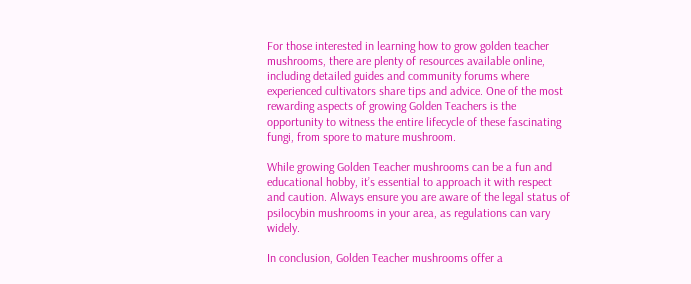For those interested in learning how to grow golden teacher mushrooms, there are plenty of resources available online, including detailed guides and community forums where experienced cultivators share tips and advice. One of the most rewarding aspects of growing Golden Teachers is the opportunity to witness the entire lifecycle of these fascinating fungi, from spore to mature mushroom.

While growing Golden Teacher mushrooms can be a fun and educational hobby, it’s essential to approach it with respect and caution. Always ensure you are aware of the legal status of psilocybin mushrooms in your area, as regulations can vary widely.

In conclusion, Golden Teacher mushrooms offer a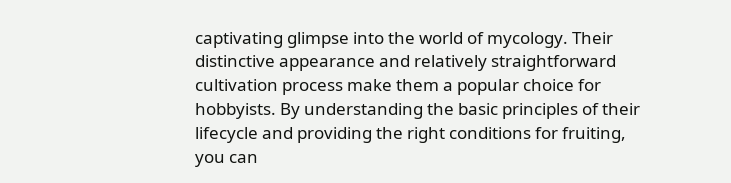captivating glimpse into the world of mycology. Their distinctive appearance and relatively straightforward cultivation process make them a popular choice for hobbyists. By understanding the basic principles of their lifecycle and providing the right conditions for fruiting, you can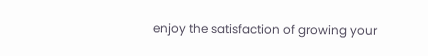enjoy the satisfaction of growing your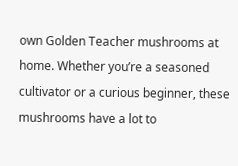own Golden Teacher mushrooms at home. Whether you’re a seasoned cultivator or a curious beginner, these mushrooms have a lot to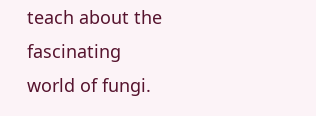teach about the fascinating world of fungi.